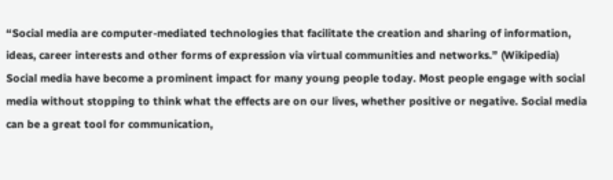“Social media are computer-mediated technologies that facilitate the creation and sharing of information, ideas, career interests and other forms of expression via virtual communities and networks.” (Wikipedia)
Social media have become a prominent impact for many young people today. Most people engage with social media without stopping to think what the effects are on our lives, whether positive or negative. Social media can be a great tool for communication,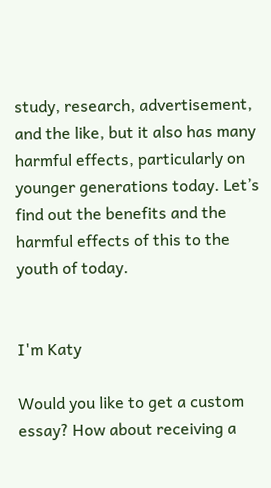study, research, advertisement, and the like, but it also has many harmful effects, particularly on younger generations today. Let’s find out the benefits and the harmful effects of this to the youth of today.


I'm Katy

Would you like to get a custom essay? How about receiving a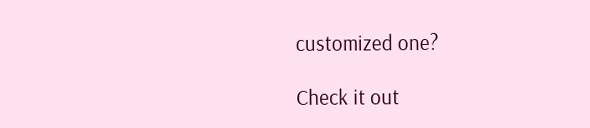customized one?

Check it out